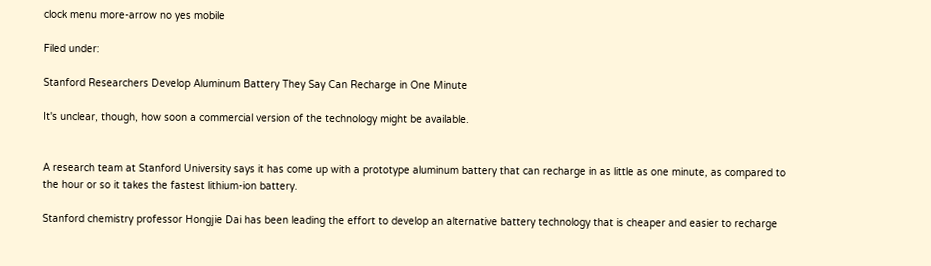clock menu more-arrow no yes mobile

Filed under:

Stanford Researchers Develop Aluminum Battery They Say Can Recharge in One Minute

It's unclear, though, how soon a commercial version of the technology might be available.


A research team at Stanford University says it has come up with a prototype aluminum battery that can recharge in as little as one minute, as compared to the hour or so it takes the fastest lithium-ion battery.

Stanford chemistry professor Hongjie Dai has been leading the effort to develop an alternative battery technology that is cheaper and easier to recharge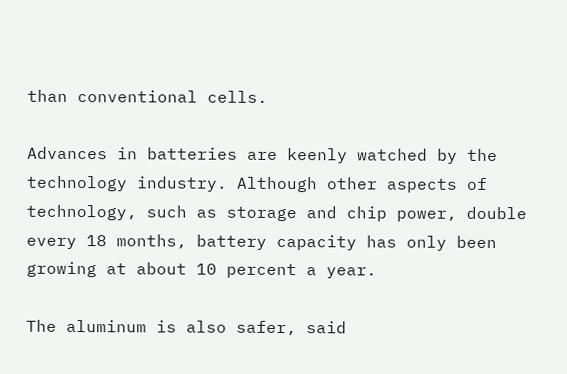than conventional cells.

Advances in batteries are keenly watched by the technology industry. Although other aspects of technology, such as storage and chip power, double every 18 months, battery capacity has only been growing at about 10 percent a year.

The aluminum is also safer, said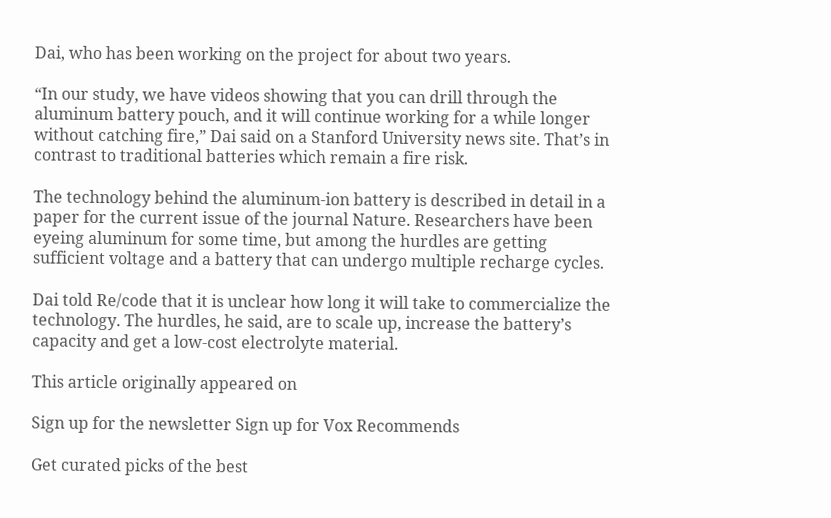Dai, who has been working on the project for about two years.

“In our study, we have videos showing that you can drill through the aluminum battery pouch, and it will continue working for a while longer without catching fire,” Dai said on a Stanford University news site. That’s in contrast to traditional batteries which remain a fire risk.

The technology behind the aluminum-ion battery is described in detail in a paper for the current issue of the journal Nature. Researchers have been eyeing aluminum for some time, but among the hurdles are getting sufficient voltage and a battery that can undergo multiple recharge cycles.

Dai told Re/code that it is unclear how long it will take to commercialize the technology. The hurdles, he said, are to scale up, increase the battery’s capacity and get a low-cost electrolyte material.

This article originally appeared on

Sign up for the newsletter Sign up for Vox Recommends

Get curated picks of the best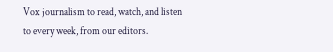Vox journalism to read, watch, and listen to every week, from our editors.